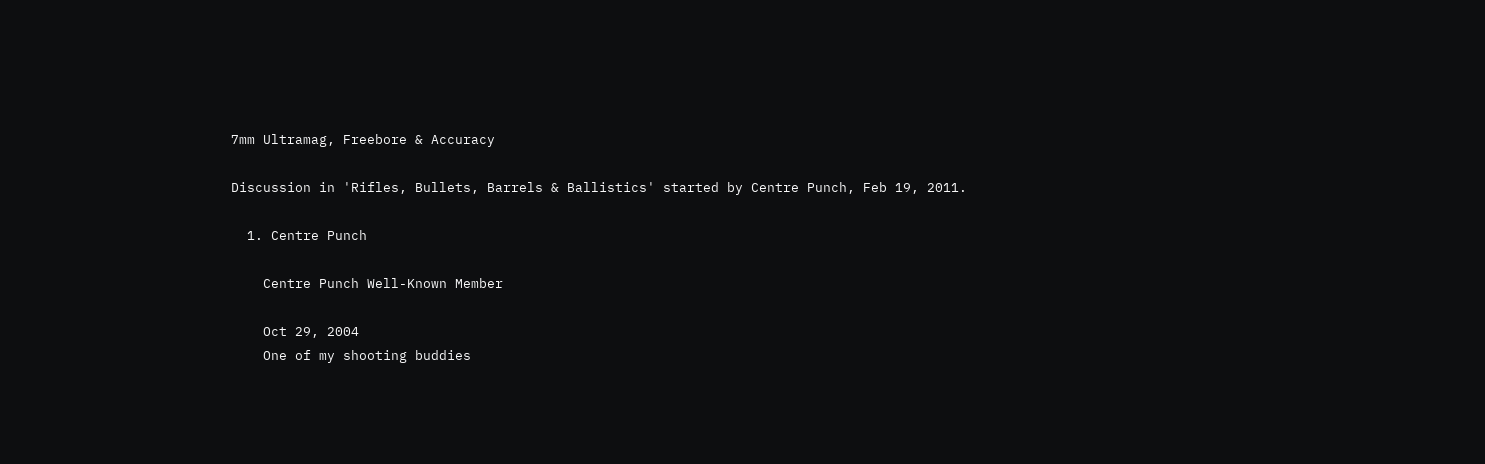7mm Ultramag, Freebore & Accuracy

Discussion in 'Rifles, Bullets, Barrels & Ballistics' started by Centre Punch, Feb 19, 2011.

  1. Centre Punch

    Centre Punch Well-Known Member

    Oct 29, 2004
    One of my shooting buddies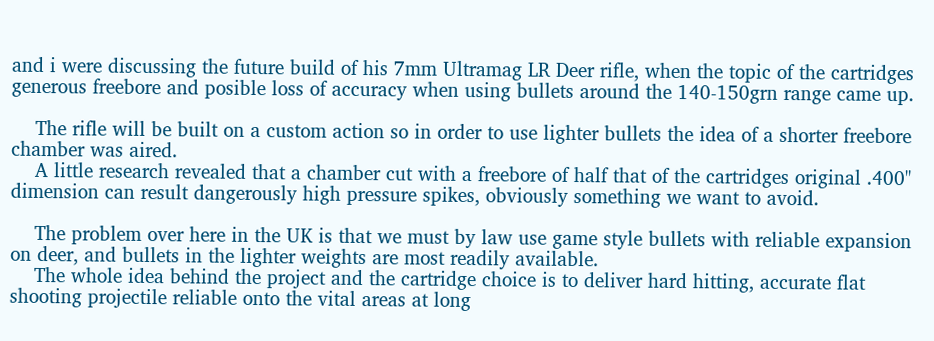and i were discussing the future build of his 7mm Ultramag LR Deer rifle, when the topic of the cartridges generous freebore and posible loss of accuracy when using bullets around the 140-150grn range came up.

    The rifle will be built on a custom action so in order to use lighter bullets the idea of a shorter freebore chamber was aired.
    A little research revealed that a chamber cut with a freebore of half that of the cartridges original .400" dimension can result dangerously high pressure spikes, obviously something we want to avoid.

    The problem over here in the UK is that we must by law use game style bullets with reliable expansion on deer, and bullets in the lighter weights are most readily available.
    The whole idea behind the project and the cartridge choice is to deliver hard hitting, accurate flat shooting projectile reliable onto the vital areas at long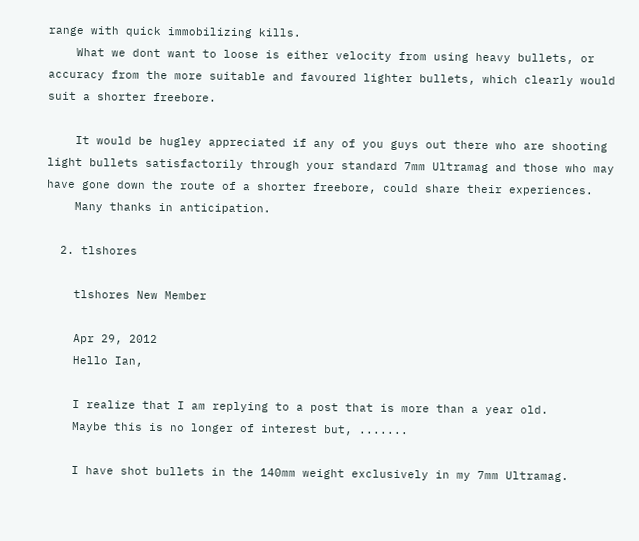range with quick immobilizing kills.
    What we dont want to loose is either velocity from using heavy bullets, or accuracy from the more suitable and favoured lighter bullets, which clearly would suit a shorter freebore.

    It would be hugley appreciated if any of you guys out there who are shooting light bullets satisfactorily through your standard 7mm Ultramag and those who may have gone down the route of a shorter freebore, could share their experiences.
    Many thanks in anticipation.

  2. tlshores

    tlshores New Member

    Apr 29, 2012
    Hello Ian,

    I realize that I am replying to a post that is more than a year old.
    Maybe this is no longer of interest but, .......

    I have shot bullets in the 140mm weight exclusively in my 7mm Ultramag.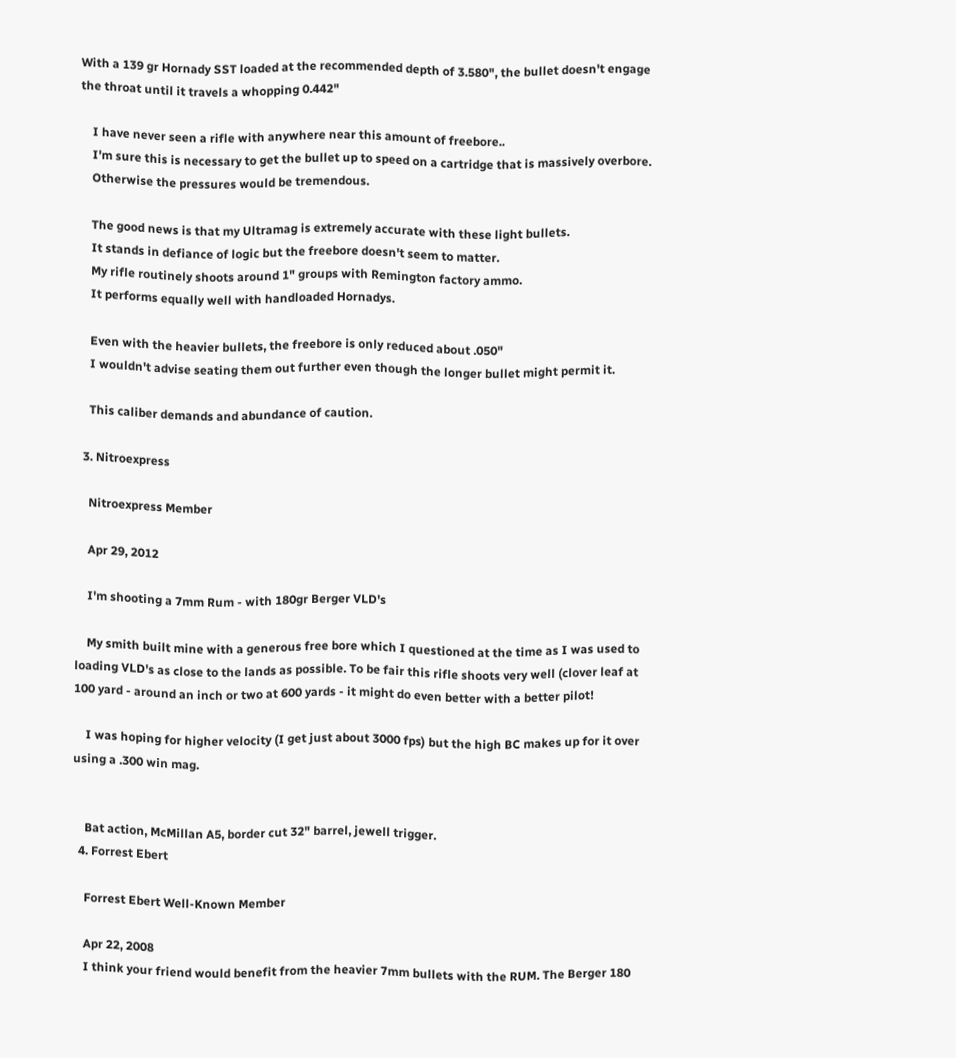With a 139 gr Hornady SST loaded at the recommended depth of 3.580", the bullet doesn't engage the throat until it travels a whopping 0.442"

    I have never seen a rifle with anywhere near this amount of freebore..
    I'm sure this is necessary to get the bullet up to speed on a cartridge that is massively overbore.
    Otherwise the pressures would be tremendous.

    The good news is that my Ultramag is extremely accurate with these light bullets.
    It stands in defiance of logic but the freebore doesn't seem to matter.
    My rifle routinely shoots around 1" groups with Remington factory ammo.
    It performs equally well with handloaded Hornadys.

    Even with the heavier bullets, the freebore is only reduced about .050"
    I wouldn't advise seating them out further even though the longer bullet might permit it.

    This caliber demands and abundance of caution.

  3. Nitroexpress

    Nitroexpress Member

    Apr 29, 2012

    I'm shooting a 7mm Rum - with 180gr Berger VLD's

    My smith built mine with a generous free bore which I questioned at the time as I was used to loading VLD's as close to the lands as possible. To be fair this rifle shoots very well (clover leaf at 100 yard - around an inch or two at 600 yards - it might do even better with a better pilot!

    I was hoping for higher velocity (I get just about 3000 fps) but the high BC makes up for it over using a .300 win mag.


    Bat action, McMillan A5, border cut 32" barrel, jewell trigger.
  4. Forrest Ebert

    Forrest Ebert Well-Known Member

    Apr 22, 2008
    I think your friend would benefit from the heavier 7mm bullets with the RUM. The Berger 180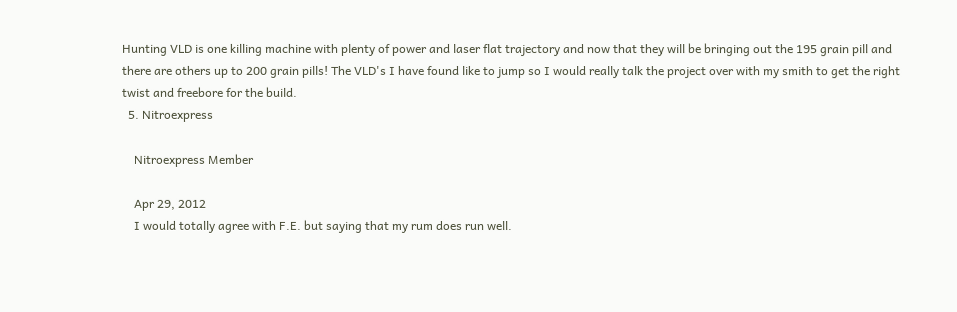Hunting VLD is one killing machine with plenty of power and laser flat trajectory and now that they will be bringing out the 195 grain pill and there are others up to 200 grain pills! The VLD's I have found like to jump so I would really talk the project over with my smith to get the right twist and freebore for the build.
  5. Nitroexpress

    Nitroexpress Member

    Apr 29, 2012
    I would totally agree with F.E. but saying that my rum does run well.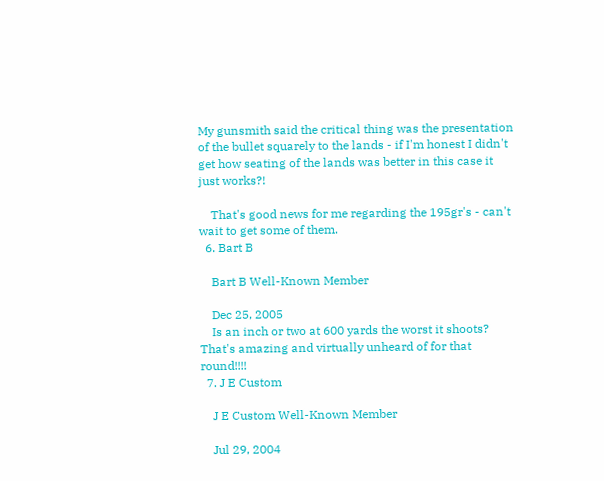My gunsmith said the critical thing was the presentation of the bullet squarely to the lands - if I'm honest I didn't get how seating of the lands was better in this case it just works?!

    That's good news for me regarding the 195gr's - can't wait to get some of them.
  6. Bart B

    Bart B Well-Known Member

    Dec 25, 2005
    Is an inch or two at 600 yards the worst it shoots? That's amazing and virtually unheard of for that round!!!!
  7. J E Custom

    J E Custom Well-Known Member

    Jul 29, 2004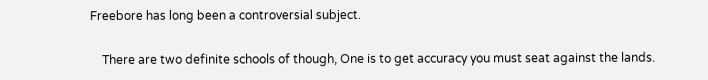Freebore has long been a controversial subject.

    There are two definite schools of though, One is to get accuracy you must seat against the lands.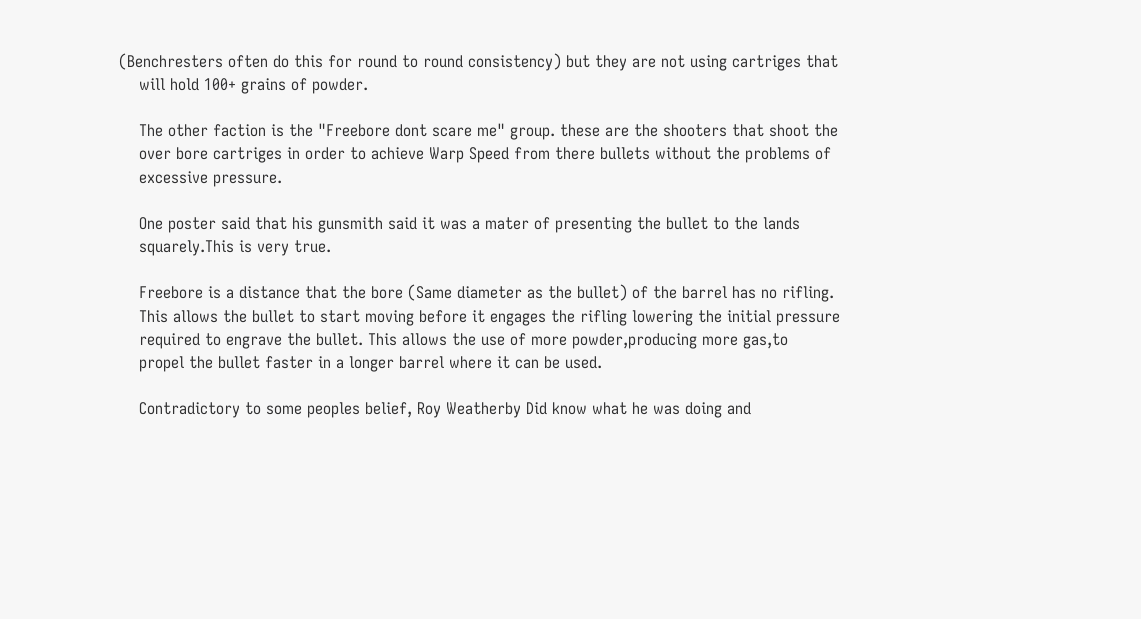(Benchresters often do this for round to round consistency) but they are not using cartriges that
    will hold 100+ grains of powder.

    The other faction is the "Freebore dont scare me" group. these are the shooters that shoot the
    over bore cartriges in order to achieve Warp Speed from there bullets without the problems of
    excessive pressure.

    One poster said that his gunsmith said it was a mater of presenting the bullet to the lands
    squarely.This is very true.

    Freebore is a distance that the bore (Same diameter as the bullet) of the barrel has no rifling.
    This allows the bullet to start moving before it engages the rifling lowering the initial pressure
    required to engrave the bullet. This allows the use of more powder,producing more gas,to
    propel the bullet faster in a longer barrel where it can be used.

    Contradictory to some peoples belief, Roy Weatherby Did know what he was doing and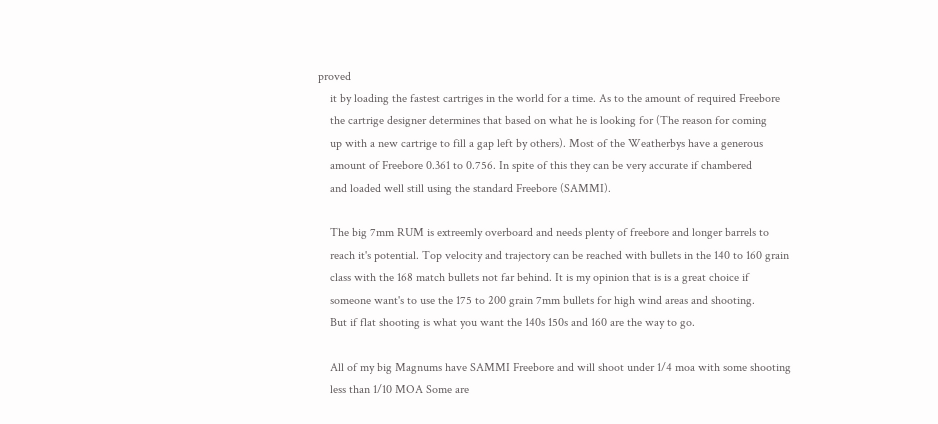proved
    it by loading the fastest cartriges in the world for a time. As to the amount of required Freebore
    the cartrige designer determines that based on what he is looking for (The reason for coming
    up with a new cartrige to fill a gap left by others). Most of the Weatherbys have a generous
    amount of Freebore 0.361 to 0.756. In spite of this they can be very accurate if chambered
    and loaded well still using the standard Freebore (SAMMI).

    The big 7mm RUM is extreemly overboard and needs plenty of freebore and longer barrels to
    reach it's potential. Top velocity and trajectory can be reached with bullets in the 140 to 160 grain
    class with the 168 match bullets not far behind. It is my opinion that is is a great choice if
    someone want's to use the 175 to 200 grain 7mm bullets for high wind areas and shooting.
    But if flat shooting is what you want the 140s 150s and 160 are the way to go.

    All of my big Magnums have SAMMI Freebore and will shoot under 1/4 moa with some shooting
    less than 1/10 MOA Some are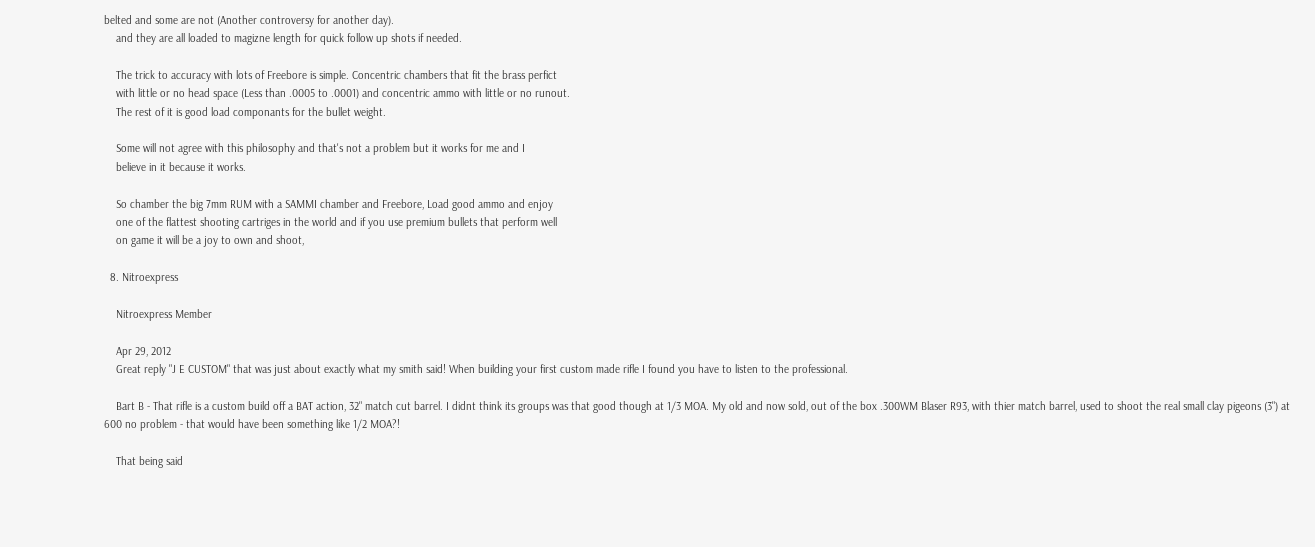belted and some are not (Another controversy for another day).
    and they are all loaded to magizne length for quick follow up shots if needed.

    The trick to accuracy with lots of Freebore is simple. Concentric chambers that fit the brass perfict
    with little or no head space (Less than .0005 to .0001) and concentric ammo with little or no runout.
    The rest of it is good load componants for the bullet weight.

    Some will not agree with this philosophy and that's not a problem but it works for me and I
    believe in it because it works.

    So chamber the big 7mm RUM with a SAMMI chamber and Freebore, Load good ammo and enjoy
    one of the flattest shooting cartriges in the world and if you use premium bullets that perform well
    on game it will be a joy to own and shoot,

  8. Nitroexpress

    Nitroexpress Member

    Apr 29, 2012
    Great reply "J E CUSTOM" that was just about exactly what my smith said! When building your first custom made rifle I found you have to listen to the professional.

    Bart B - That rifle is a custom build off a BAT action, 32" match cut barrel. I didnt think its groups was that good though at 1/3 MOA. My old and now sold, out of the box .300WM Blaser R93, with thier match barrel, used to shoot the real small clay pigeons (3") at 600 no problem - that would have been something like 1/2 MOA?!

    That being said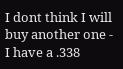I dont think I will buy another one - I have a .338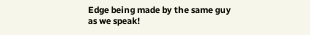Edge being made by the same guy as we speak!